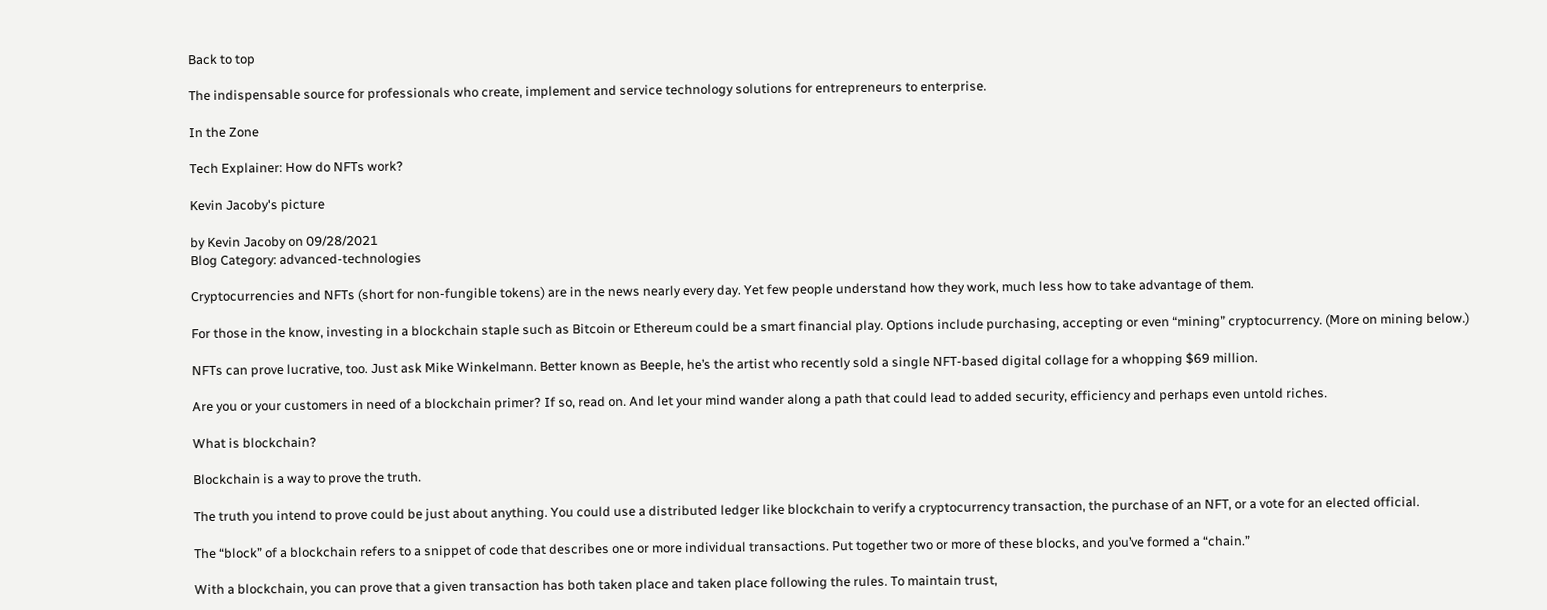Back to top

The indispensable source for professionals who create, implement and service technology solutions for entrepreneurs to enterprise.

In the Zone

Tech Explainer: How do NFTs work?

Kevin Jacoby's picture

by Kevin Jacoby on 09/28/2021
Blog Category: advanced-technologies

Cryptocurrencies and NFTs (short for non-fungible tokens) are in the news nearly every day. Yet few people understand how they work, much less how to take advantage of them.

For those in the know, investing in a blockchain staple such as Bitcoin or Ethereum could be a smart financial play. Options include purchasing, accepting or even “mining” cryptocurrency. (More on mining below.)

NFTs can prove lucrative, too. Just ask Mike Winkelmann. Better known as Beeple, he’s the artist who recently sold a single NFT-based digital collage for a whopping $69 million.

Are you or your customers in need of a blockchain primer? If so, read on. And let your mind wander along a path that could lead to added security, efficiency and perhaps even untold riches.

What is blockchain?

Blockchain is a way to prove the truth.

The truth you intend to prove could be just about anything. You could use a distributed ledger like blockchain to verify a cryptocurrency transaction, the purchase of an NFT, or a vote for an elected official.

The “block” of a blockchain refers to a snippet of code that describes one or more individual transactions. Put together two or more of these blocks, and you’ve formed a “chain.”

With a blockchain, you can prove that a given transaction has both taken place and taken place following the rules. To maintain trust,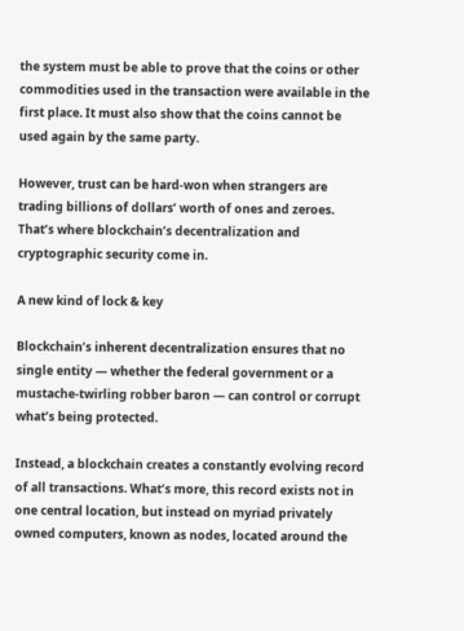the system must be able to prove that the coins or other commodities used in the transaction were available in the first place. It must also show that the coins cannot be used again by the same party.

However, trust can be hard-won when strangers are trading billions of dollars’ worth of ones and zeroes. That’s where blockchain’s decentralization and cryptographic security come in.

A new kind of lock & key

Blockchain’s inherent decentralization ensures that no single entity — whether the federal government or a mustache-twirling robber baron — can control or corrupt what’s being protected.

Instead, a blockchain creates a constantly evolving record of all transactions. What’s more, this record exists not in one central location, but instead on myriad privately owned computers, known as nodes, located around the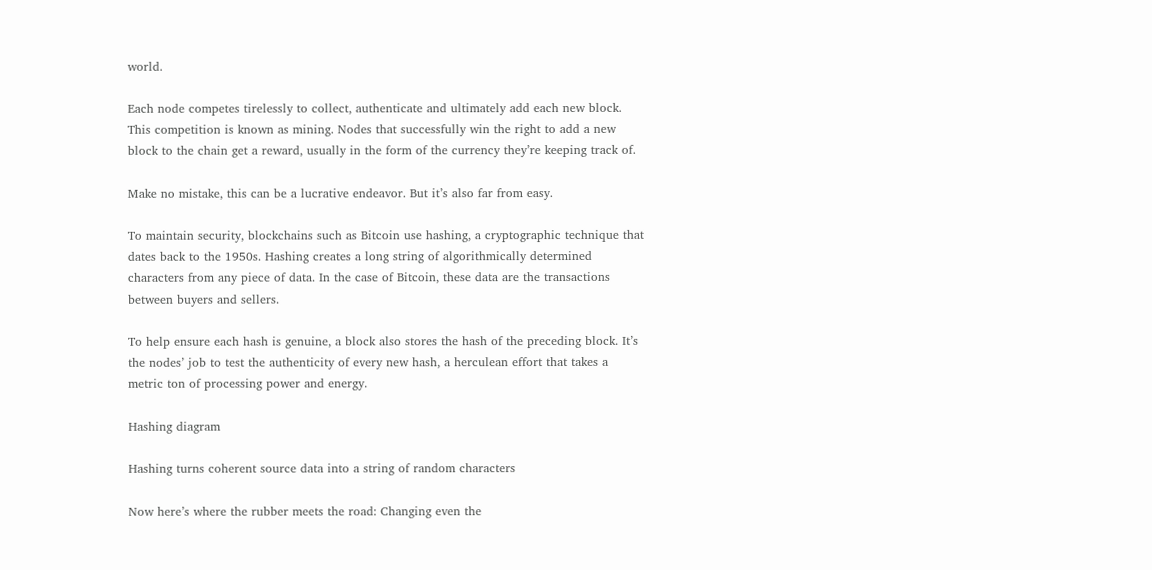world.

Each node competes tirelessly to collect, authenticate and ultimately add each new block. This competition is known as mining. Nodes that successfully win the right to add a new block to the chain get a reward, usually in the form of the currency they’re keeping track of.

Make no mistake, this can be a lucrative endeavor. But it’s also far from easy.

To maintain security, blockchains such as Bitcoin use hashing, a cryptographic technique that dates back to the 1950s. Hashing creates a long string of algorithmically determined characters from any piece of data. In the case of Bitcoin, these data are the transactions between buyers and sellers.

To help ensure each hash is genuine, a block also stores the hash of the preceding block. It’s the nodes’ job to test the authenticity of every new hash, a herculean effort that takes a metric ton of processing power and energy.

Hashing diagram

Hashing turns coherent source data into a string of random characters

Now here’s where the rubber meets the road: Changing even the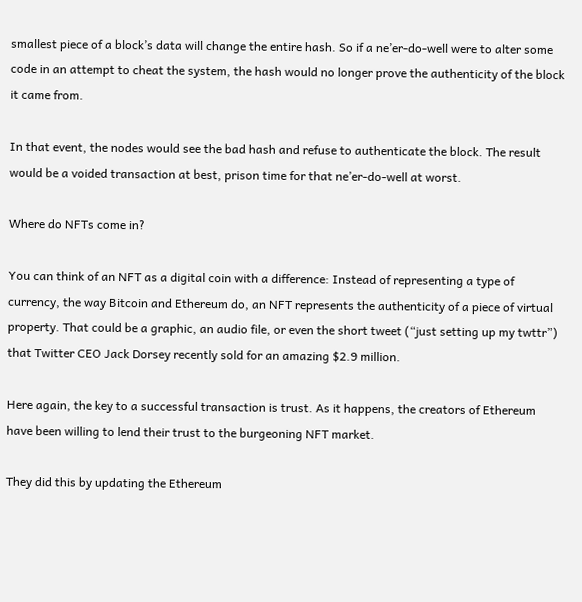smallest piece of a block’s data will change the entire hash. So if a ne’er-do-well were to alter some code in an attempt to cheat the system, the hash would no longer prove the authenticity of the block it came from.

In that event, the nodes would see the bad hash and refuse to authenticate the block. The result would be a voided transaction at best, prison time for that ne’er-do-well at worst.

Where do NFTs come in?

You can think of an NFT as a digital coin with a difference: Instead of representing a type of currency, the way Bitcoin and Ethereum do, an NFT represents the authenticity of a piece of virtual property. That could be a graphic, an audio file, or even the short tweet (“just setting up my twttr”) that Twitter CEO Jack Dorsey recently sold for an amazing $2.9 million.

Here again, the key to a successful transaction is trust. As it happens, the creators of Ethereum have been willing to lend their trust to the burgeoning NFT market.

They did this by updating the Ethereum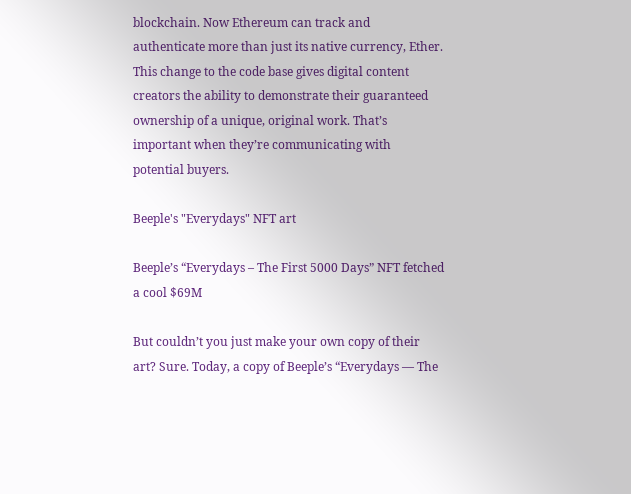blockchain. Now Ethereum can track and authenticate more than just its native currency, Ether. This change to the code base gives digital content creators the ability to demonstrate their guaranteed ownership of a unique, original work. That’s important when they’re communicating with potential buyers.

Beeple's "Everydays" NFT art

Beeple’s “Everydays – The First 5000 Days” NFT fetched a cool $69M

But couldn’t you just make your own copy of their art? Sure. Today, a copy of Beeple’s “Everydays — The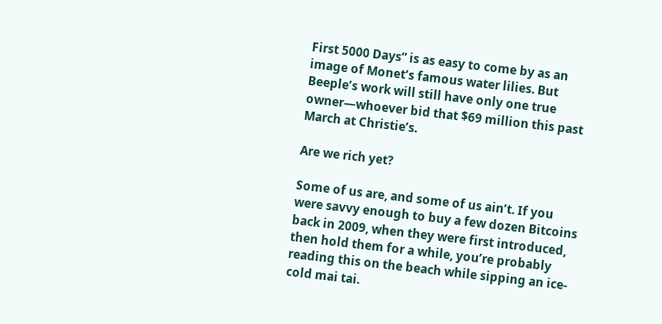First 5000 Days” is as easy to come by as an image of Monet’s famous water lilies. But Beeple’s work will still have only one true owner—whoever bid that $69 million this past March at Christie’s.

Are we rich yet?

Some of us are, and some of us ain’t. If you were savvy enough to buy a few dozen Bitcoins back in 2009, when they were first introduced, then hold them for a while, you’re probably reading this on the beach while sipping an ice-cold mai tai.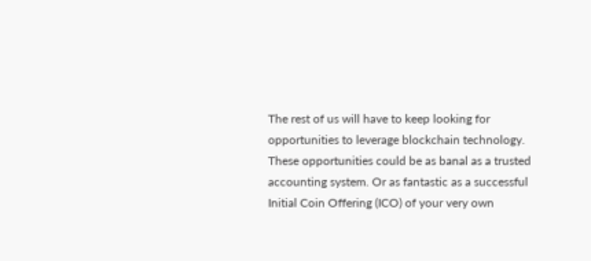The rest of us will have to keep looking for opportunities to leverage blockchain technology. These opportunities could be as banal as a trusted accounting system. Or as fantastic as a successful Initial Coin Offering (ICO) of your very own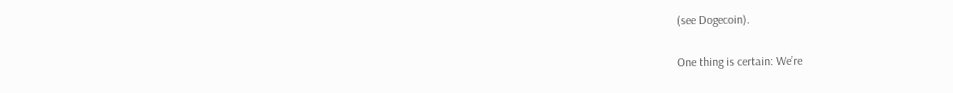(see Dogecoin).

One thing is certain: We’re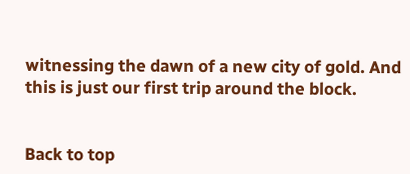witnessing the dawn of a new city of gold. And this is just our first trip around the block.


Back to top